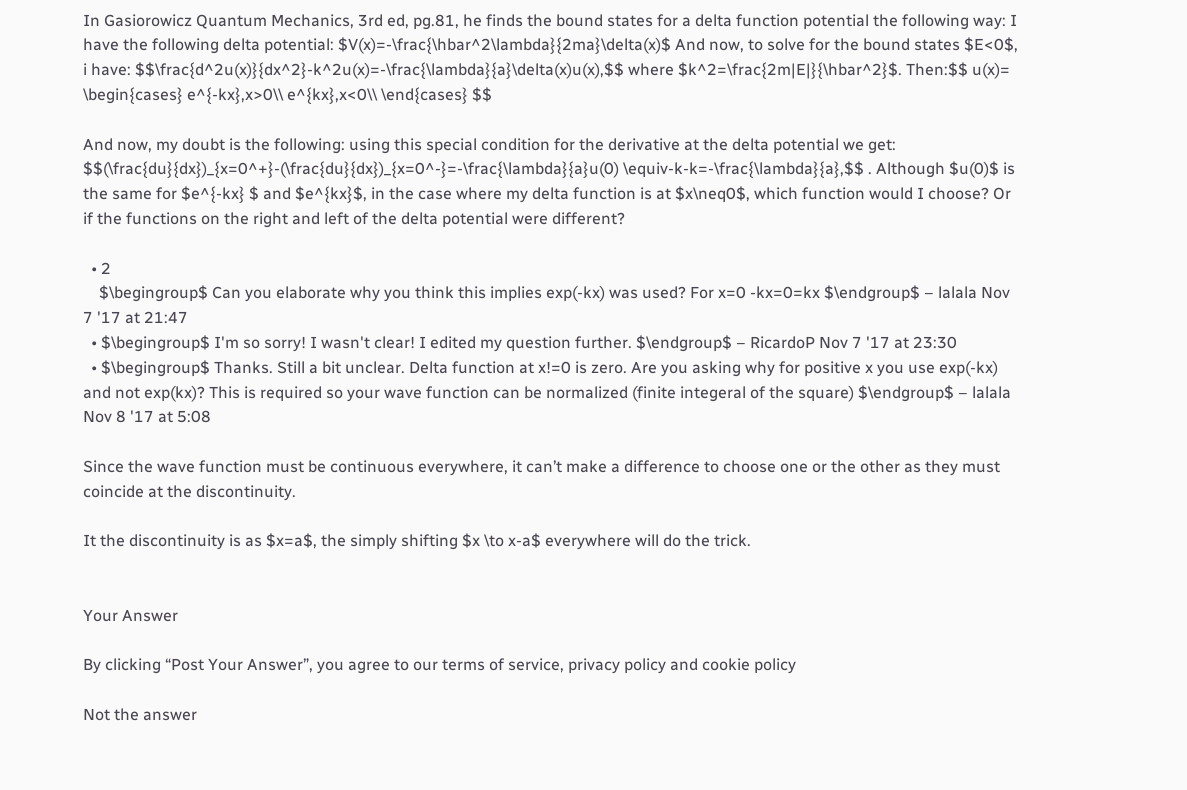In Gasiorowicz Quantum Mechanics, 3rd ed, pg.81, he finds the bound states for a delta function potential the following way: I have the following delta potential: $V(x)=-\frac{\hbar^2\lambda}{2ma}\delta(x)$ And now, to solve for the bound states $E<0$, i have: $$\frac{d^2u(x)}{dx^2}-k^2u(x)=-\frac{\lambda}{a}\delta(x)u(x),$$ where $k^2=\frac{2m|E|}{\hbar^2}$. Then:$$ u(x)= \begin{cases} e^{-kx},x>0\\ e^{kx},x<0\\ \end{cases} $$

And now, my doubt is the following: using this special condition for the derivative at the delta potential we get: $$(\frac{du}{dx})_{x=0^+}-(\frac{du}{dx})_{x=0^-}=-\frac{\lambda}{a}u(0) \equiv-k-k=-\frac{\lambda}{a},$$ . Although $u(0)$ is the same for $e^{-kx} $ and $e^{kx}$, in the case where my delta function is at $x\neq0$, which function would I choose? Or if the functions on the right and left of the delta potential were different?

  • 2
    $\begingroup$ Can you elaborate why you think this implies exp(-kx) was used? For x=0 -kx=0=kx $\endgroup$ – lalala Nov 7 '17 at 21:47
  • $\begingroup$ I'm so sorry! I wasn't clear! I edited my question further. $\endgroup$ – RicardoP Nov 7 '17 at 23:30
  • $\begingroup$ Thanks. Still a bit unclear. Delta function at x!=0 is zero. Are you asking why for positive x you use exp(-kx) and not exp(kx)? This is required so your wave function can be normalized (finite integeral of the square) $\endgroup$ – lalala Nov 8 '17 at 5:08

Since the wave function must be continuous everywhere, it can’t make a difference to choose one or the other as they must coincide at the discontinuity.

It the discontinuity is as $x=a$, the simply shifting $x \to x-a$ everywhere will do the trick.


Your Answer

By clicking “Post Your Answer”, you agree to our terms of service, privacy policy and cookie policy

Not the answer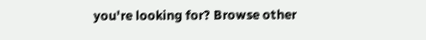you're looking for? Browse other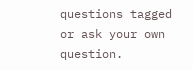questions tagged or ask your own question.